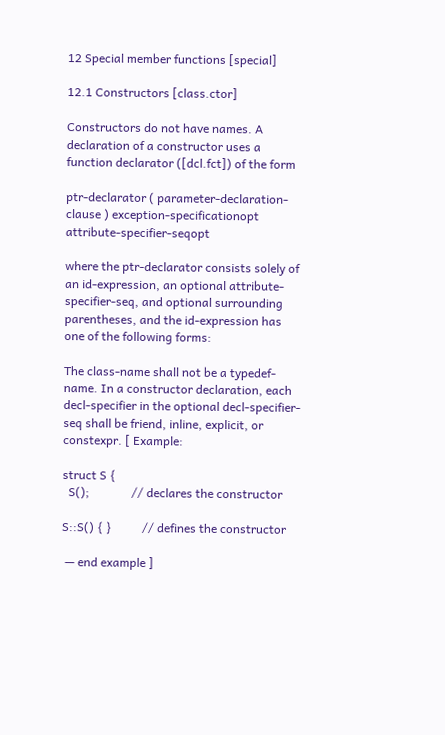12 Special member functions [special]

12.1 Constructors [class.ctor]

Constructors do not have names. A declaration of a constructor uses a function declarator ([dcl.fct]) of the form

ptr-declarator ( parameter-declaration-clause ) exception-specificationopt attribute-specifier-seqopt

where the ptr-declarator consists solely of an id-expression, an optional attribute-specifier-seq, and optional surrounding parentheses, and the id-expression has one of the following forms:

The class-name shall not be a typedef-name. In a constructor declaration, each decl-specifier in the optional decl-specifier-seq shall be friend, inline, explicit, or constexpr. [ Example:

struct S {
  S();              // declares the constructor

S::S() { }          // defines the constructor

 — end example ]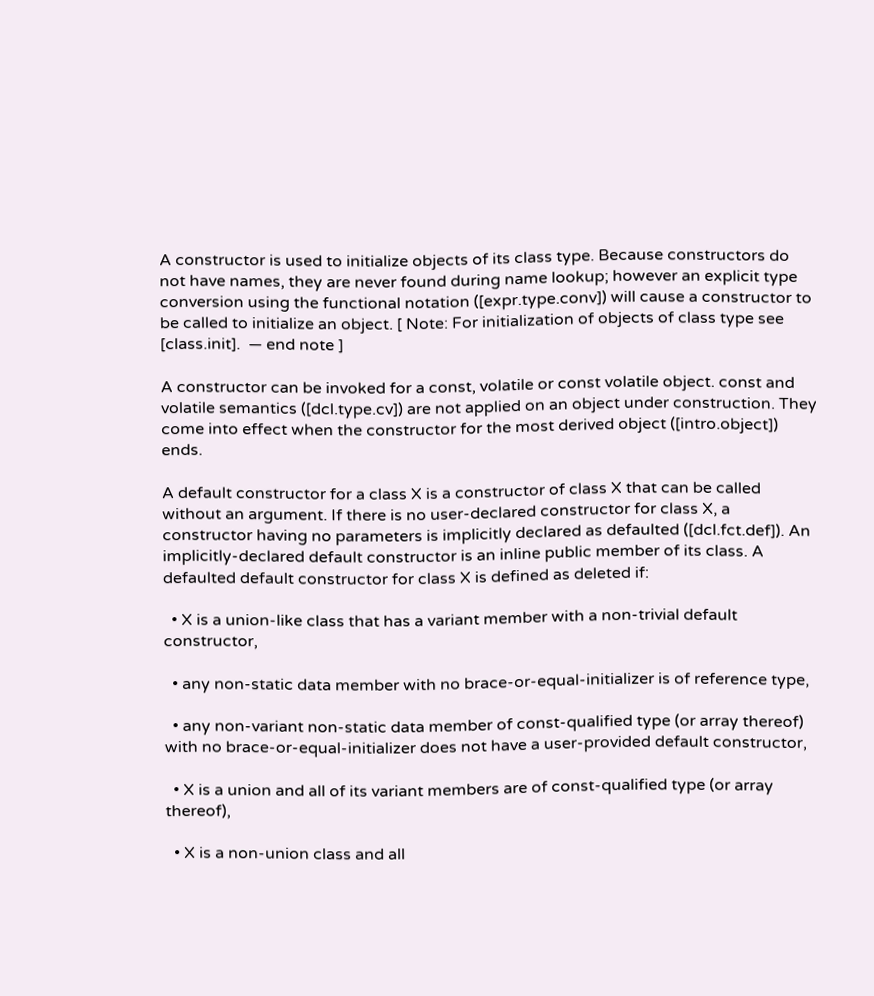A constructor is used to initialize objects of its class type. Because constructors do not have names, they are never found during name lookup; however an explicit type conversion using the functional notation ([expr.type.conv]) will cause a constructor to be called to initialize an object. [ Note: For initialization of objects of class type see [class.init].  — end note ]

A constructor can be invoked for a const, volatile or const volatile object. const and volatile semantics ([dcl.type.cv]) are not applied on an object under construction. They come into effect when the constructor for the most derived object ([intro.object]) ends.

A default constructor for a class X is a constructor of class X that can be called without an argument. If there is no user-declared constructor for class X, a constructor having no parameters is implicitly declared as defaulted ([dcl.fct.def]). An implicitly-declared default constructor is an inline public member of its class. A defaulted default constructor for class X is defined as deleted if:

  • X is a union-like class that has a variant member with a non-trivial default constructor,

  • any non-static data member with no brace-or-equal-initializer is of reference type,

  • any non-variant non-static data member of const-qualified type (or array thereof) with no brace-or-equal-initializer does not have a user-provided default constructor,

  • X is a union and all of its variant members are of const-qualified type (or array thereof),

  • X is a non-union class and all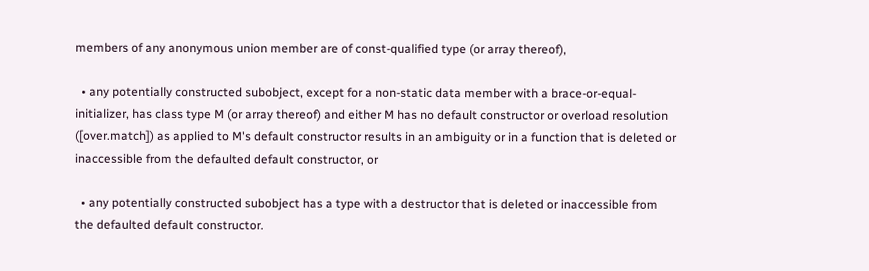members of any anonymous union member are of const-qualified type (or array thereof),

  • any potentially constructed subobject, except for a non-static data member with a brace-or-equal-initializer, has class type M (or array thereof) and either M has no default constructor or overload resolution ([over.match]) as applied to M's default constructor results in an ambiguity or in a function that is deleted or inaccessible from the defaulted default constructor, or

  • any potentially constructed subobject has a type with a destructor that is deleted or inaccessible from the defaulted default constructor.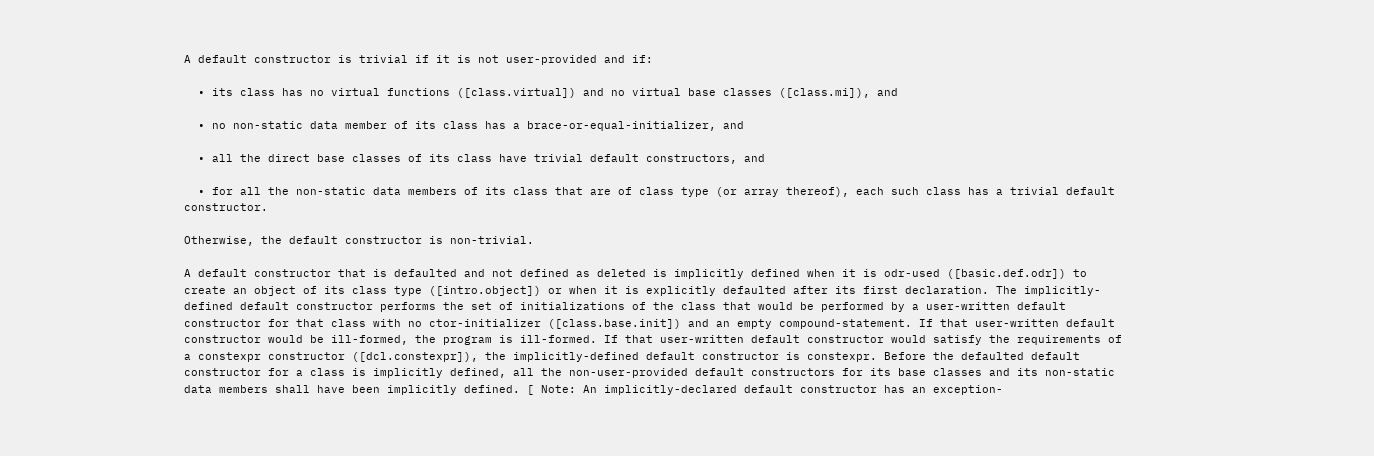A default constructor is trivial if it is not user-provided and if:

  • its class has no virtual functions ([class.virtual]) and no virtual base classes ([class.mi]), and

  • no non-static data member of its class has a brace-or-equal-initializer, and

  • all the direct base classes of its class have trivial default constructors, and

  • for all the non-static data members of its class that are of class type (or array thereof), each such class has a trivial default constructor.

Otherwise, the default constructor is non-trivial.

A default constructor that is defaulted and not defined as deleted is implicitly defined when it is odr-used ([basic.def.odr]) to create an object of its class type ([intro.object]) or when it is explicitly defaulted after its first declaration. The implicitly-defined default constructor performs the set of initializations of the class that would be performed by a user-written default constructor for that class with no ctor-initializer ([class.base.init]) and an empty compound-statement. If that user-written default constructor would be ill-formed, the program is ill-formed. If that user-written default constructor would satisfy the requirements of a constexpr constructor ([dcl.constexpr]), the implicitly-defined default constructor is constexpr. Before the defaulted default constructor for a class is implicitly defined, all the non-user-provided default constructors for its base classes and its non-static data members shall have been implicitly defined. [ Note: An implicitly-declared default constructor has an exception-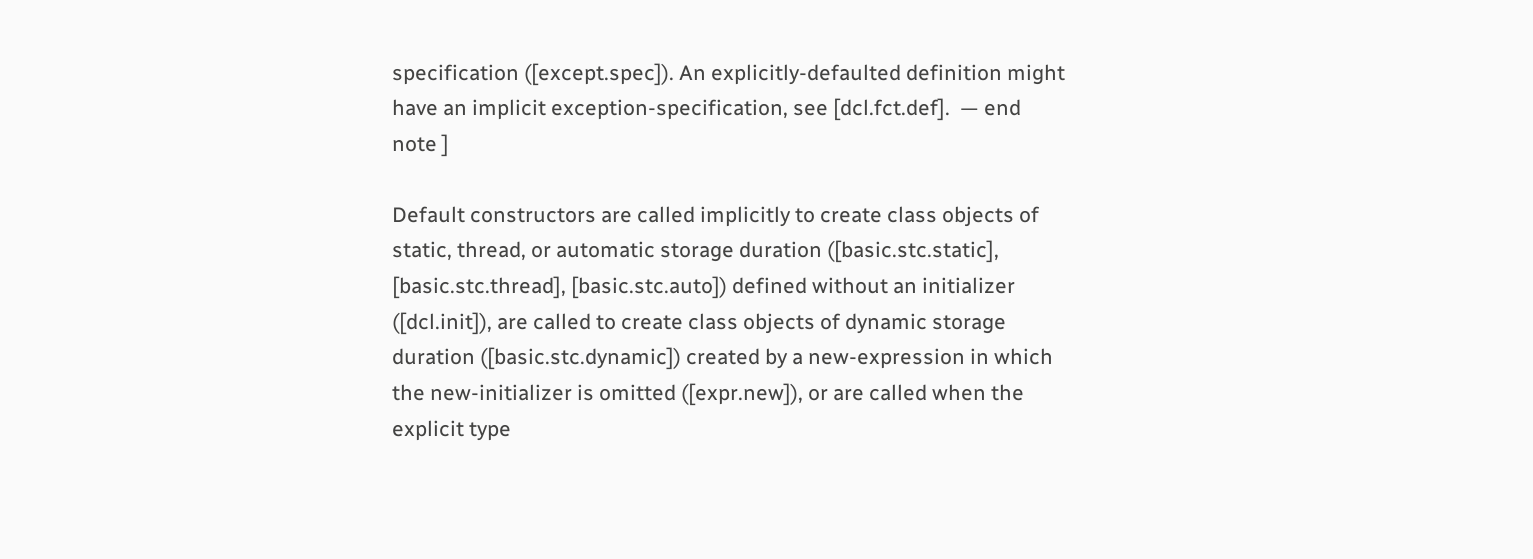specification ([except.spec]). An explicitly-defaulted definition might have an implicit exception-specification, see [dcl.fct.def].  — end note ]

Default constructors are called implicitly to create class objects of static, thread, or automatic storage duration ([basic.stc.static], [basic.stc.thread], [basic.stc.auto]) defined without an initializer ([dcl.init]), are called to create class objects of dynamic storage duration ([basic.stc.dynamic]) created by a new-expression in which the new-initializer is omitted ([expr.new]), or are called when the explicit type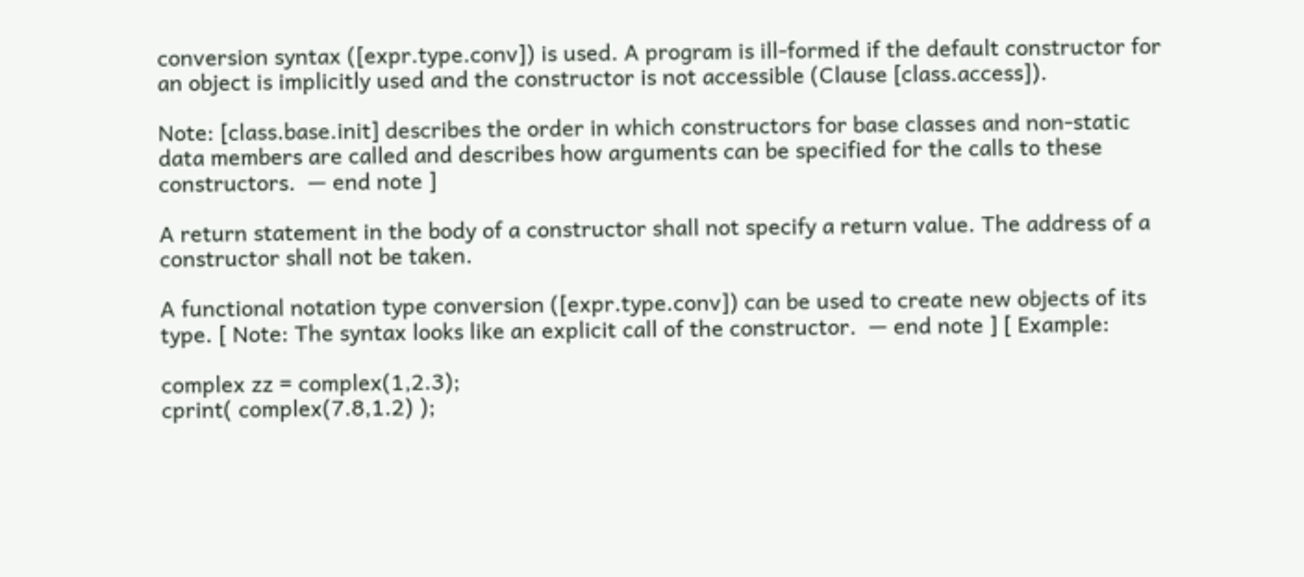conversion syntax ([expr.type.conv]) is used. A program is ill-formed if the default constructor for an object is implicitly used and the constructor is not accessible (Clause [class.access]).

Note: [class.base.init] describes the order in which constructors for base classes and non-static data members are called and describes how arguments can be specified for the calls to these constructors.  — end note ]

A return statement in the body of a constructor shall not specify a return value. The address of a constructor shall not be taken.

A functional notation type conversion ([expr.type.conv]) can be used to create new objects of its type. [ Note: The syntax looks like an explicit call of the constructor.  — end note ] [ Example:

complex zz = complex(1,2.3);
cprint( complex(7.8,1.2) );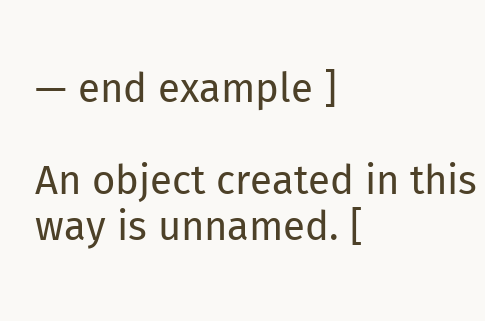— end example ]

An object created in this way is unnamed. [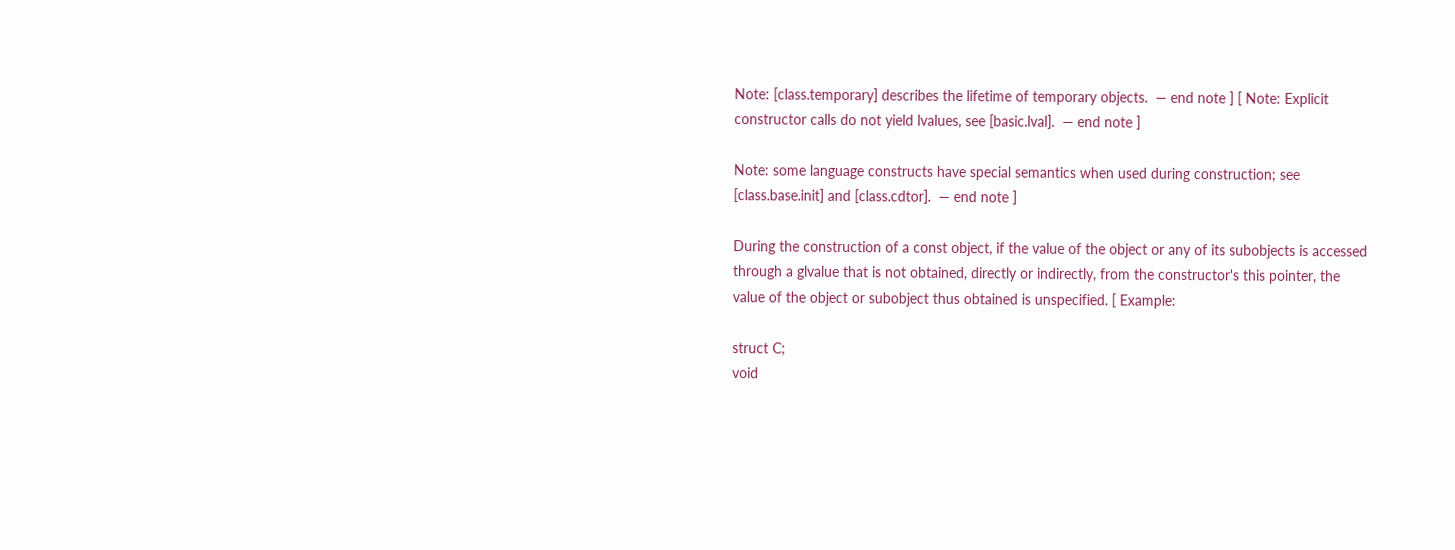Note: [class.temporary] describes the lifetime of temporary objects.  — end note ] [ Note: Explicit constructor calls do not yield lvalues, see [basic.lval].  — end note ]

Note: some language constructs have special semantics when used during construction; see [class.base.init] and [class.cdtor].  — end note ]

During the construction of a const object, if the value of the object or any of its subobjects is accessed through a glvalue that is not obtained, directly or indirectly, from the constructor's this pointer, the value of the object or subobject thus obtained is unspecified. [ Example:

struct C;
void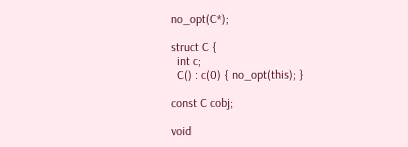no_opt(C*);

struct C {
  int c;
  C() : c(0) { no_opt(this); }

const C cobj;

void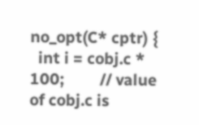no_opt(C* cptr) {
  int i = cobj.c * 100;         // value of cobj.c is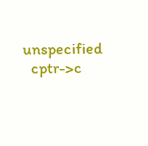unspecified
  cptr->c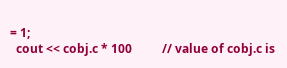= 1;
  cout << cobj.c * 100          // value of cobj.c is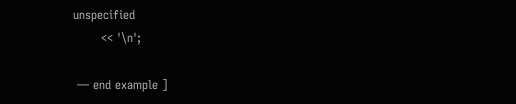unspecified
       << '\n';

 — end example ]